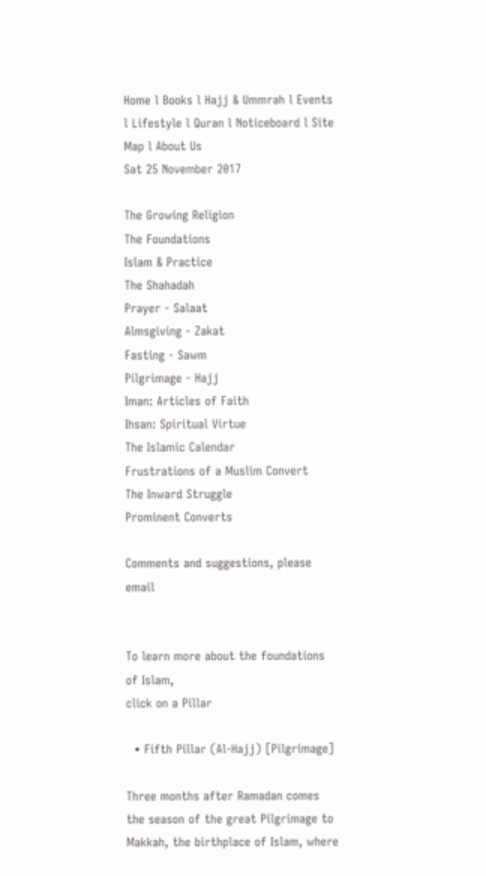Home l Books l Hajj & Ummrah l Events l Lifestyle l Quran l Noticeboard l Site Map l About Us
Sat 25 November 2017

The Growing Religion
The Foundations
Islam & Practice
The Shahadah
Prayer - Salaat
Almsgiving - Zakat
Fasting - Sawm
Pilgrimage - Hajj
Iman: Articles of Faith
Ihsan: Spiritual Virtue
The Islamic Calendar
Frustrations of a Muslim Convert
The Inward Struggle
Prominent Converts

Comments and suggestions, please email


To learn more about the foundations of Islam,
click on a Pillar

  • Fifth Pillar (Al-Hajj) [Pilgrimage]

Three months after Ramadan comes the season of the great Pilgrimage to Makkah, the birthplace of Islam, where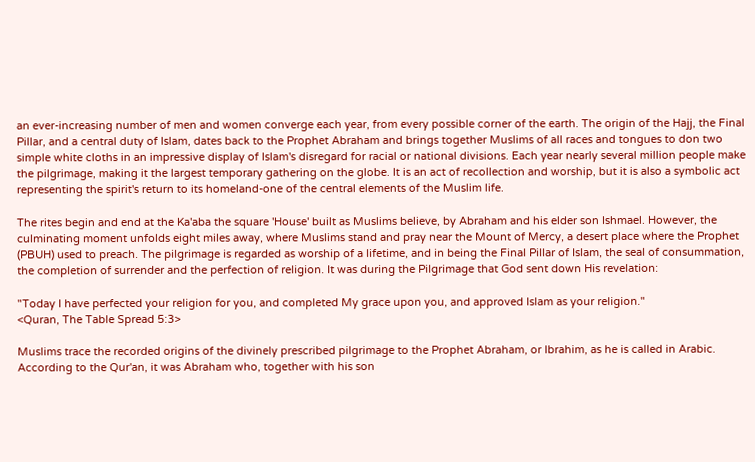an ever-increasing number of men and women converge each year, from every possible corner of the earth. The origin of the Hajj, the Final Pillar, and a central duty of Islam, dates back to the Prophet Abraham and brings together Muslims of all races and tongues to don two simple white cloths in an impressive display of Islam's disregard for racial or national divisions. Each year nearly several million people make the pilgrimage, making it the largest temporary gathering on the globe. It is an act of recollection and worship, but it is also a symbolic act representing the spirit's return to its homeland-one of the central elements of the Muslim life.

The rites begin and end at the Ka'aba the square 'House' built as Muslims believe, by Abraham and his elder son Ishmael. However, the culminating moment unfolds eight miles away, where Muslims stand and pray near the Mount of Mercy, a desert place where the Prophet (PBUH) used to preach. The pilgrimage is regarded as worship of a lifetime, and in being the Final Pillar of Islam, the seal of consummation, the completion of surrender and the perfection of religion. It was during the Pilgrimage that God sent down His revelation:

"Today I have perfected your religion for you, and completed My grace upon you, and approved Islam as your religion."
<Quran, The Table Spread 5:3>

Muslims trace the recorded origins of the divinely prescribed pilgrimage to the Prophet Abraham, or Ibrahim, as he is called in Arabic. According to the Qur'an, it was Abraham who, together with his son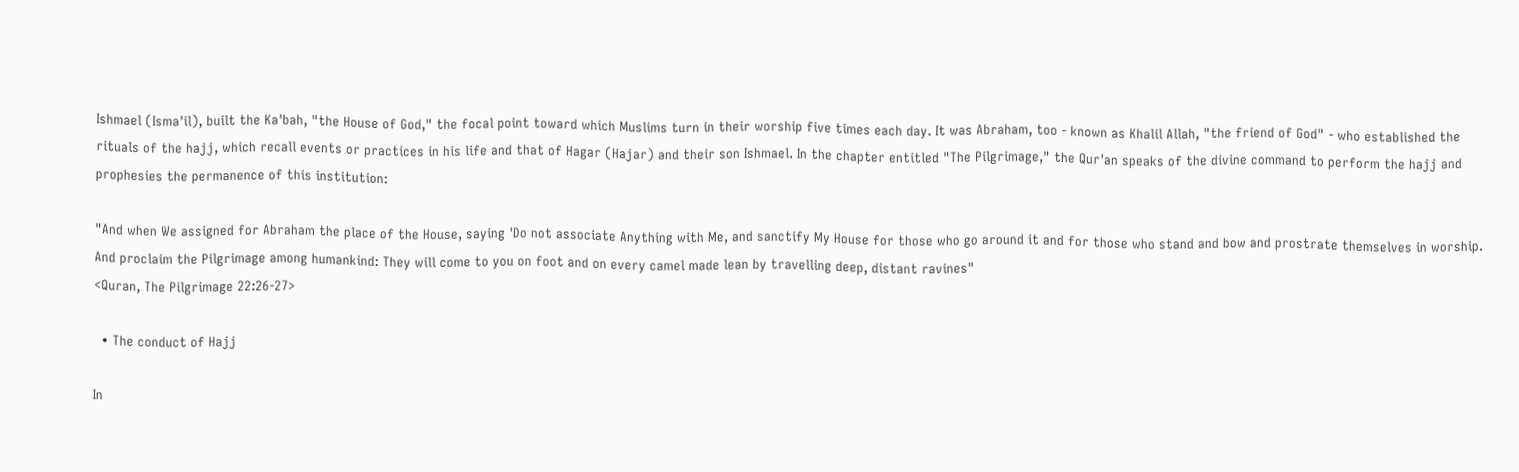Ishmael (Isma'il), built the Ka'bah, "the House of God," the focal point toward which Muslims turn in their worship five times each day. It was Abraham, too - known as Khalil Allah, "the friend of God" - who established the rituals of the hajj, which recall events or practices in his life and that of Hagar (Hajar) and their son Ishmael. In the chapter entitled "The Pilgrimage," the Qur'an speaks of the divine command to perform the hajj and prophesies the permanence of this institution:

"And when We assigned for Abraham the place of the House, saying 'Do not associate Anything with Me, and sanctify My House for those who go around it and for those who stand and bow and prostrate themselves in worship. And proclaim the Pilgrimage among humankind: They will come to you on foot and on every camel made lean by travelling deep, distant ravines"
<Quran, The Pilgrimage 22:26-27>

  • The conduct of Hajj

In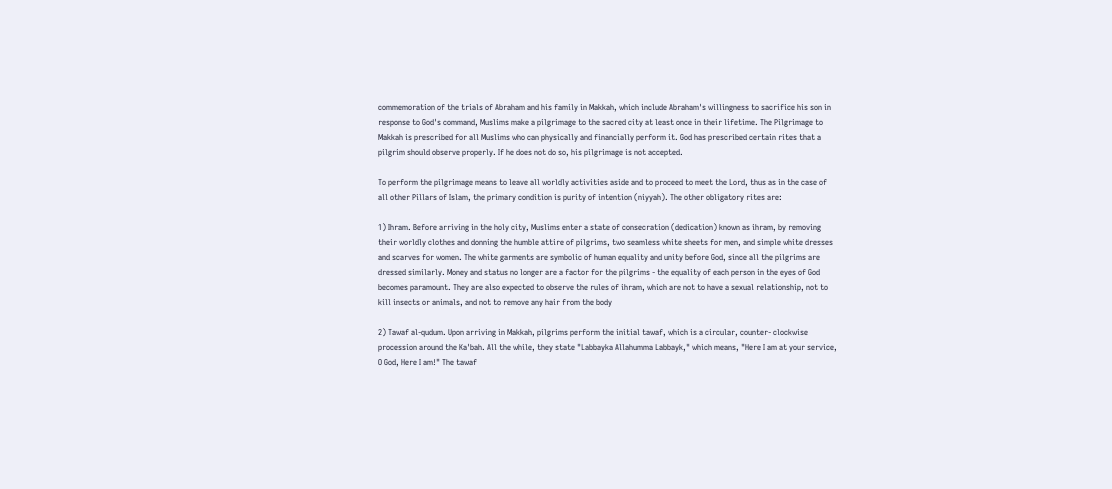commemoration of the trials of Abraham and his family in Makkah, which include Abraham's willingness to sacrifice his son in response to God's command, Muslims make a pilgrimage to the sacred city at least once in their lifetime. The Pilgrimage to Makkah is prescribed for all Muslims who can physically and financially perform it. God has prescribed certain rites that a pilgrim should observe properly. If he does not do so, his pilgrimage is not accepted.

To perform the pilgrimage means to leave all worldly activities aside and to proceed to meet the Lord, thus as in the case of all other Pillars of Islam, the primary condition is purity of intention (niyyah). The other obligatory rites are:

1) Ihram. Before arriving in the holy city, Muslims enter a state of consecration (dedication) known as ihram, by removing their worldly clothes and donning the humble attire of pilgrims, two seamless white sheets for men, and simple white dresses and scarves for women. The white garments are symbolic of human equality and unity before God, since all the pilgrims are dressed similarly. Money and status no longer are a factor for the pilgrims - the equality of each person in the eyes of God becomes paramount. They are also expected to observe the rules of ihram, which are not to have a sexual relationship, not to kill insects or animals, and not to remove any hair from the body

2) Tawaf al-qudum. Upon arriving in Makkah, pilgrims perform the initial tawaf, which is a circular, counter- clockwise procession around the Ka'bah. All the while, they state "Labbayka Allahumma Labbayk," which means, "Here I am at your service, O God, Here I am!" The tawaf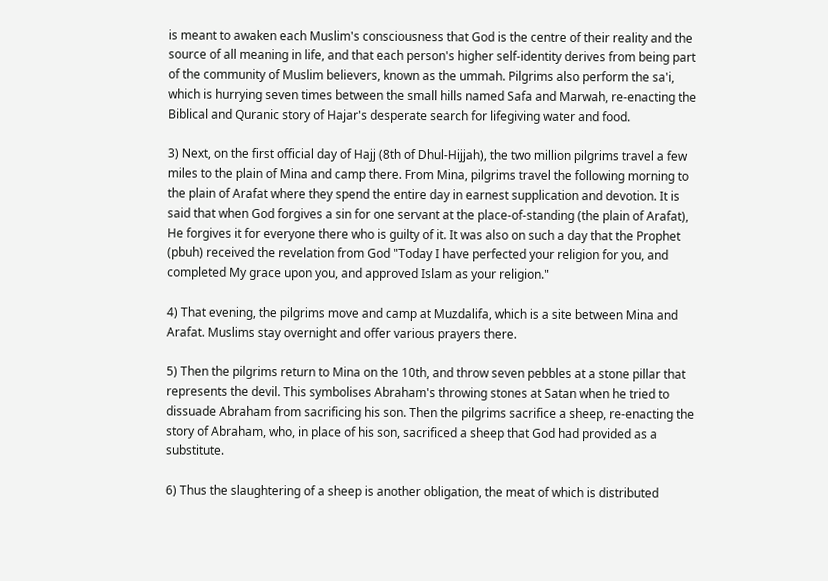is meant to awaken each Muslim's consciousness that God is the centre of their reality and the source of all meaning in life, and that each person's higher self-identity derives from being part of the community of Muslim believers, known as the ummah. Pilgrims also perform the sa'i, which is hurrying seven times between the small hills named Safa and Marwah, re-enacting the Biblical and Quranic story of Hajar's desperate search for lifegiving water and food.

3) Next, on the first official day of Hajj (8th of Dhul-Hijjah), the two million pilgrims travel a few miles to the plain of Mina and camp there. From Mina, pilgrims travel the following morning to the plain of Arafat where they spend the entire day in earnest supplication and devotion. It is said that when God forgives a sin for one servant at the place-of-standing (the plain of Arafat), He forgives it for everyone there who is guilty of it. It was also on such a day that the Prophet (pbuh) received the revelation from God "Today I have perfected your religion for you, and completed My grace upon you, and approved Islam as your religion."

4) That evening, the pilgrims move and camp at Muzdalifa, which is a site between Mina and Arafat. Muslims stay overnight and offer various prayers there.

5) Then the pilgrims return to Mina on the 10th, and throw seven pebbles at a stone pillar that represents the devil. This symbolises Abraham's throwing stones at Satan when he tried to dissuade Abraham from sacrificing his son. Then the pilgrims sacrifice a sheep, re-enacting the story of Abraham, who, in place of his son, sacrificed a sheep that God had provided as a substitute.

6) Thus the slaughtering of a sheep is another obligation, the meat of which is distributed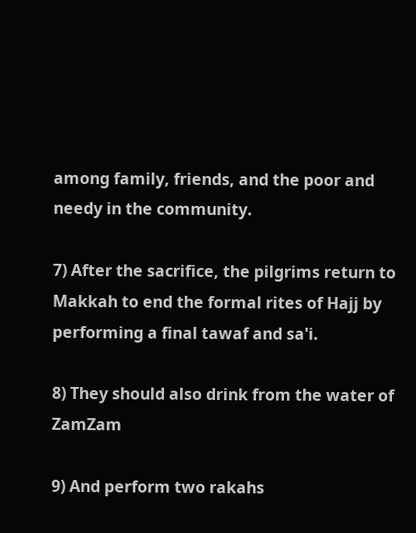among family, friends, and the poor and needy in the community.

7) After the sacrifice, the pilgrims return to Makkah to end the formal rites of Hajj by performing a final tawaf and sa'i.

8) They should also drink from the water of ZamZam

9) And perform two rakahs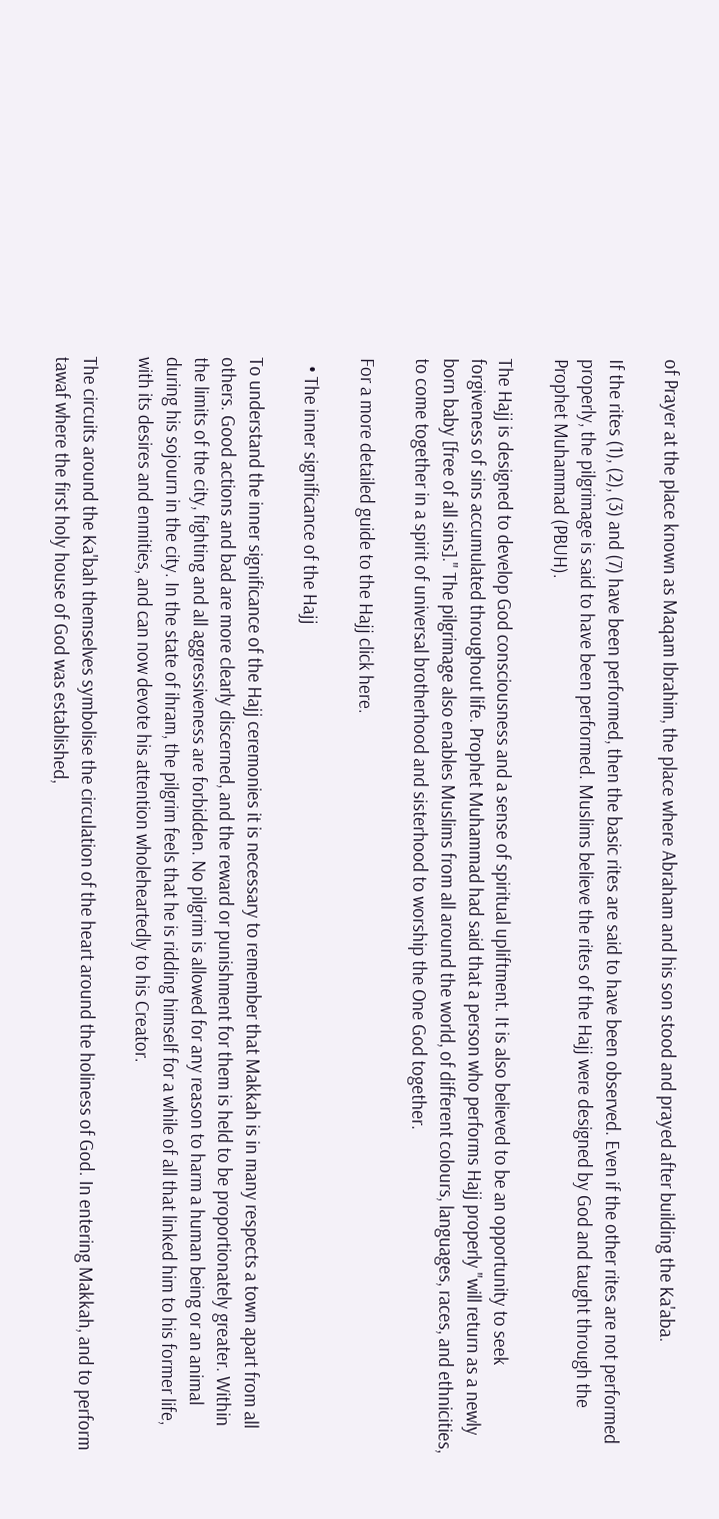of Prayer at the place known as Maqam Ibrahim, the place where Abraham and his son stood and prayed after building the Ka'aba.

If the rites (1), (2), (3) and (7) have been performed, then the basic rites are said to have been observed. Even if the other rites are not performed properly, the pilgrimage is said to have been performed. Muslims believe the rites of the Hajj were designed by God and taught through the Prophet Muhammad (PBUH).

The Hajj is designed to develop God consciousness and a sense of spiritual upliftment. It is also believed to be an opportunity to seek forgiveness of sins accumulated throughout life. Prophet Muhammad had said that a person who performs Hajj properly "will return as a newly born baby [free of all sins]." The pilgrimage also enables Muslims from all around the world, of different colours, languages, races, and ethnicities, to come together in a spirit of universal brotherhood and sisterhood to worship the One God together.

For a more detailed guide to the Hajj click here.

  • The inner significance of the Hajj

To understand the inner significance of the Hajj ceremonies it is necessary to remember that Makkah is in many respects a town apart from all others. Good actions and bad are more clearly discerned, and the reward or punishment for them is held to be proportionately greater. Within the limits of the city, fighting and all aggressiveness are forbidden. No pilgrim is allowed for any reason to harm a human being or an animal during his sojourn in the city. In the state of ihram, the pilgrim feels that he is ridding himself for a while of all that linked him to his former life, with its desires and enmities, and can now devote his attention wholeheartedly to his Creator.

The circuits around the Ka'bah themselves symbolise the circulation of the heart around the holiness of God. In entering Makkah, and to perform tawaf where the first holy house of God was established,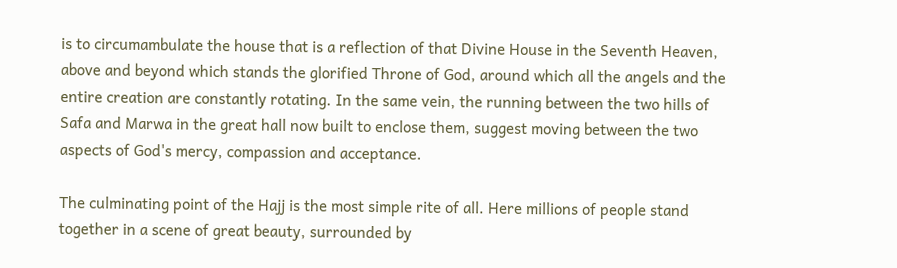is to circumambulate the house that is a reflection of that Divine House in the Seventh Heaven, above and beyond which stands the glorified Throne of God, around which all the angels and the entire creation are constantly rotating. In the same vein, the running between the two hills of Safa and Marwa in the great hall now built to enclose them, suggest moving between the two aspects of God's mercy, compassion and acceptance.

The culminating point of the Hajj is the most simple rite of all. Here millions of people stand together in a scene of great beauty, surrounded by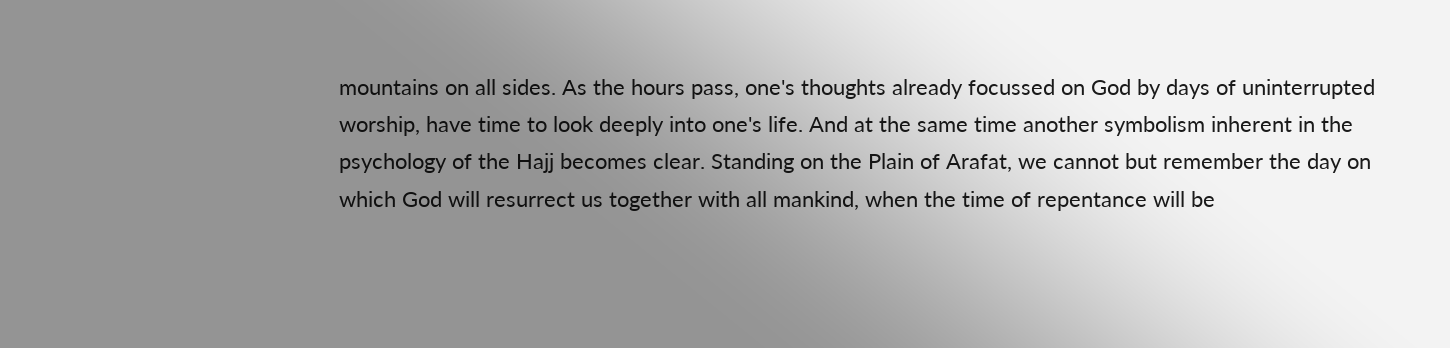mountains on all sides. As the hours pass, one's thoughts already focussed on God by days of uninterrupted worship, have time to look deeply into one's life. And at the same time another symbolism inherent in the psychology of the Hajj becomes clear. Standing on the Plain of Arafat, we cannot but remember the day on which God will resurrect us together with all mankind, when the time of repentance will be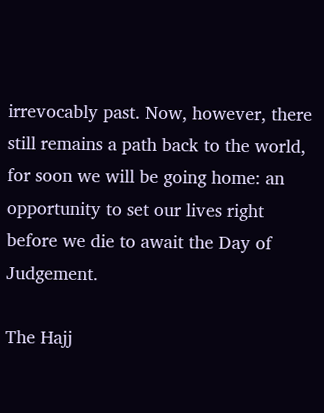irrevocably past. Now, however, there still remains a path back to the world, for soon we will be going home: an opportunity to set our lives right before we die to await the Day of Judgement.

The Hajj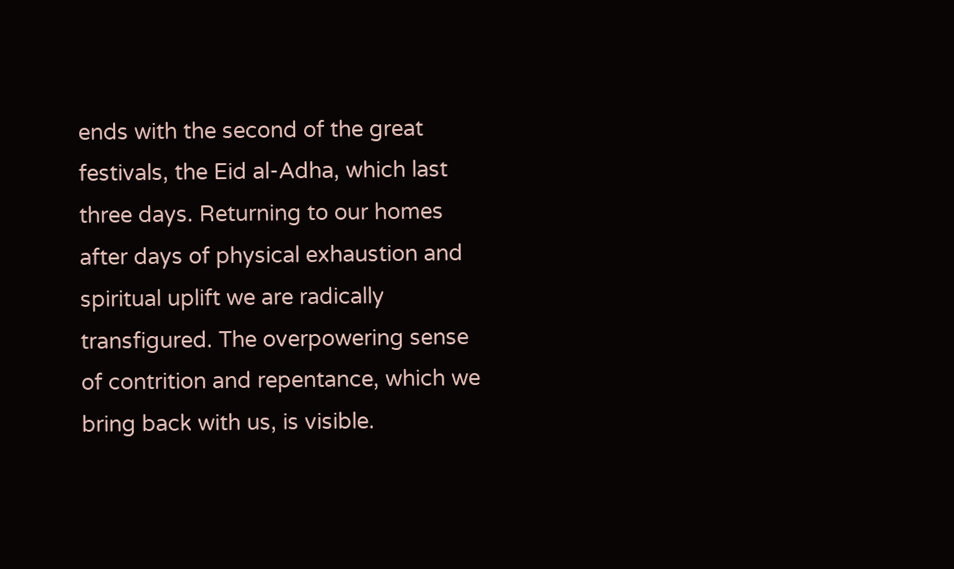ends with the second of the great festivals, the Eid al-Adha, which last three days. Returning to our homes after days of physical exhaustion and spiritual uplift we are radically transfigured. The overpowering sense of contrition and repentance, which we bring back with us, is visible.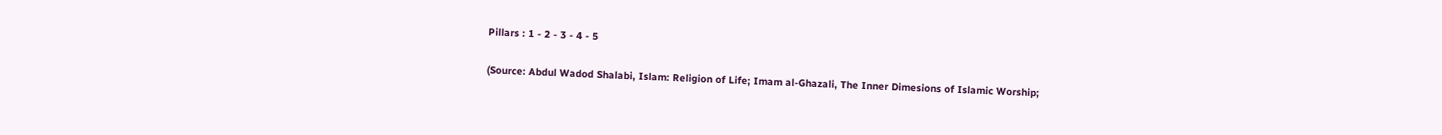Pillars : 1 - 2 - 3 - 4 - 5

(Source: Abdul Wadod Shalabi, Islam: Religion of Life; Imam al-Ghazali, The Inner Dimesions of Islamic Worship;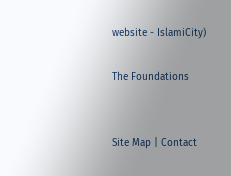website - IslamiCity)

The Foundations


Site Map | Contact